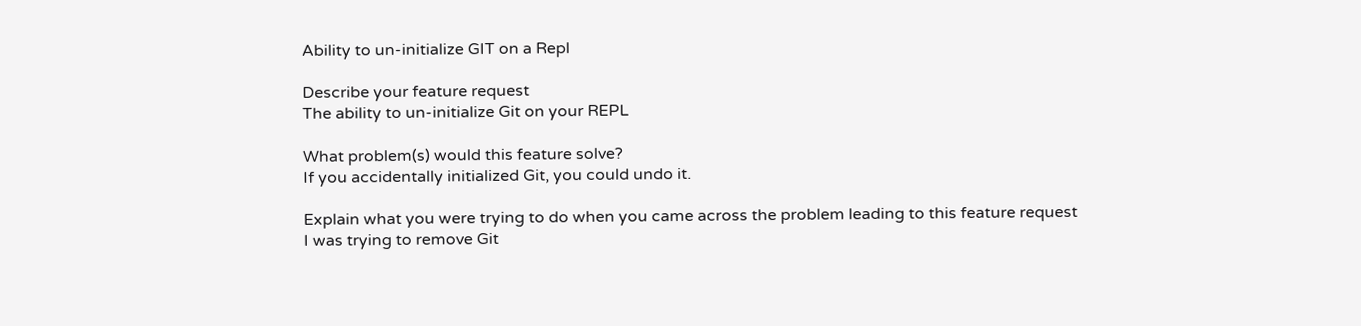Ability to un-initialize GIT on a Repl

Describe your feature request
The ability to un-initialize Git on your REPL

What problem(s) would this feature solve?
If you accidentally initialized Git, you could undo it.

Explain what you were trying to do when you came across the problem leading to this feature request
I was trying to remove Git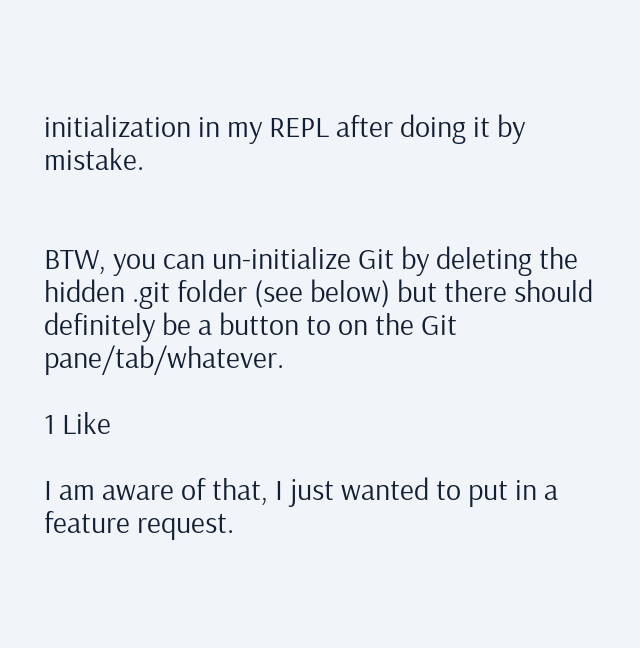initialization in my REPL after doing it by mistake.


BTW, you can un-initialize Git by deleting the hidden .git folder (see below) but there should definitely be a button to on the Git pane/tab/whatever.

1 Like

I am aware of that, I just wanted to put in a feature request.